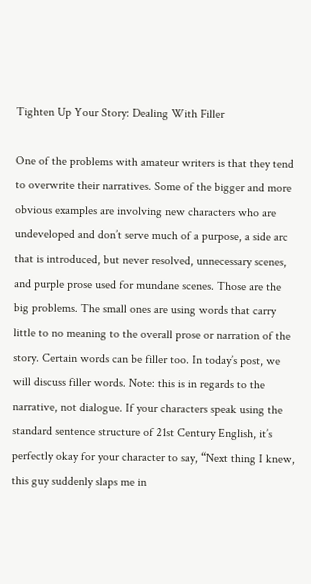Tighten Up Your Story: Dealing With Filler

One of the problems with amateur writers is that they tend to overwrite their narratives. Some of the bigger and more obvious examples are involving new characters who are undeveloped and don’t serve much of a purpose, a side arc that is introduced, but never resolved, unnecessary scenes, and purple prose used for mundane scenes. Those are the big problems. The small ones are using words that carry little to no meaning to the overall prose or narration of the story. Certain words can be filler too. In today’s post, we will discuss filler words. Note: this is in regards to the narrative, not dialogue. If your characters speak using the standard sentence structure of 21st Century English, it’s perfectly okay for your character to say, “Next thing I knew, this guy suddenly slaps me in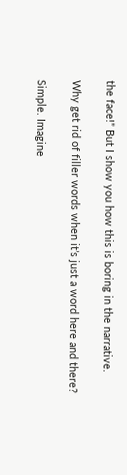the face!” But I show you how this is boring in the narrative.

Why get rid of filler words when it’s just a word here and there?

Simple. Imagine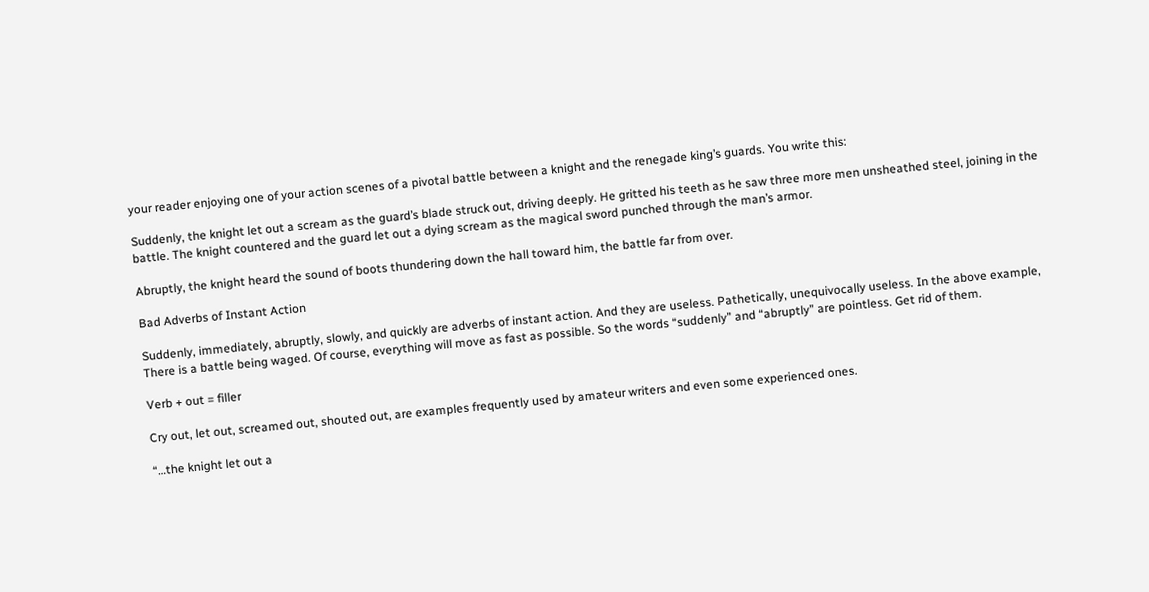your reader enjoying one of your action scenes of a pivotal battle between a knight and the renegade king’s guards. You write this:

Suddenly, the knight let out a scream as the guard’s blade struck out, driving deeply. He gritted his teeth as he saw three more men unsheathed steel, joining in the battle. The knight countered and the guard let out a dying scream as the magical sword punched through the man’s armor.

Abruptly, the knight heard the sound of boots thundering down the hall toward him, the battle far from over.

Bad Adverbs of Instant Action

Suddenly, immediately, abruptly, slowly, and quickly are adverbs of instant action. And they are useless. Pathetically, unequivocally useless. In the above example, There is a battle being waged. Of course, everything will move as fast as possible. So the words “suddenly” and “abruptly” are pointless. Get rid of them.

Verb + out = filler

Cry out, let out, screamed out, shouted out, are examples frequently used by amateur writers and even some experienced ones.

“…the knight let out a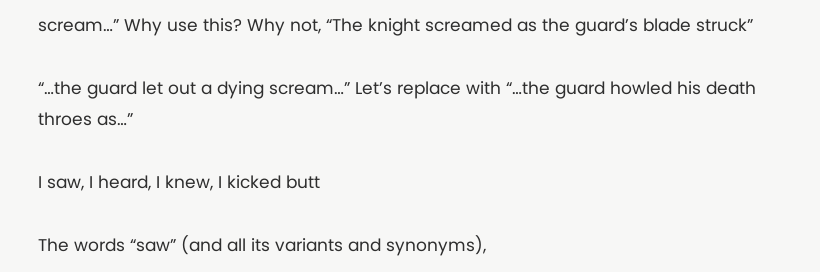scream…” Why use this? Why not, “The knight screamed as the guard’s blade struck”

“…the guard let out a dying scream…” Let’s replace with “…the guard howled his death throes as…”

I saw, I heard, I knew, I kicked butt

The words “saw” (and all its variants and synonyms),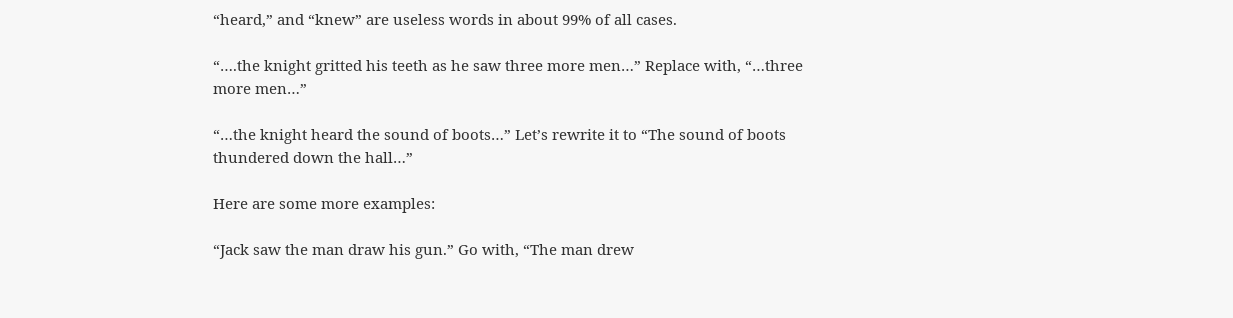“heard,” and “knew” are useless words in about 99% of all cases.

“….the knight gritted his teeth as he saw three more men…” Replace with, “…three more men…”

“…the knight heard the sound of boots…” Let’s rewrite it to “The sound of boots thundered down the hall…”

Here are some more examples:

“Jack saw the man draw his gun.” Go with, “The man drew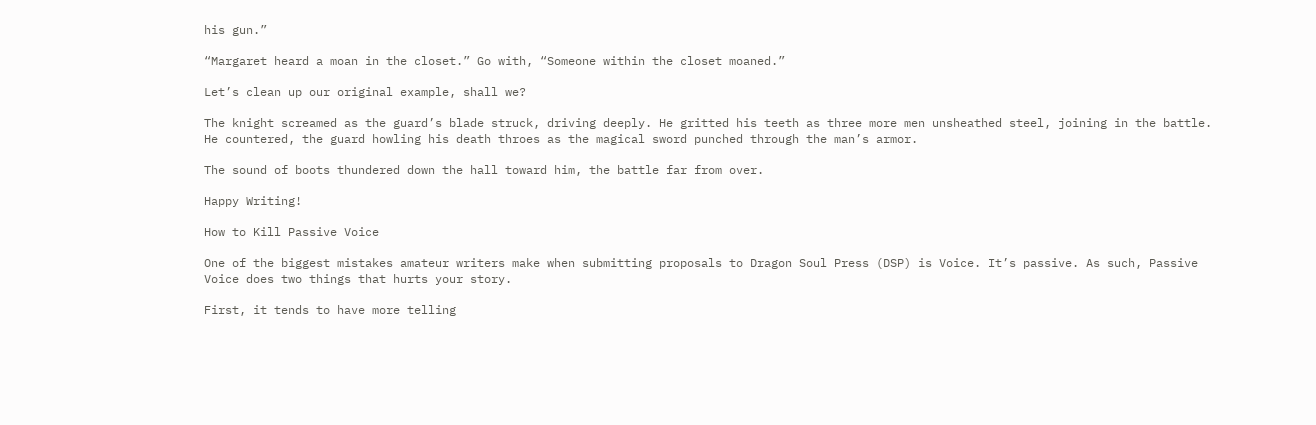his gun.”

“Margaret heard a moan in the closet.” Go with, “Someone within the closet moaned.”

Let’s clean up our original example, shall we?

The knight screamed as the guard’s blade struck, driving deeply. He gritted his teeth as three more men unsheathed steel, joining in the battle. He countered, the guard howling his death throes as the magical sword punched through the man’s armor.

The sound of boots thundered down the hall toward him, the battle far from over.

Happy Writing!

How to Kill Passive Voice

One of the biggest mistakes amateur writers make when submitting proposals to Dragon Soul Press (DSP) is Voice. It’s passive. As such, Passive Voice does two things that hurts your story.

First, it tends to have more telling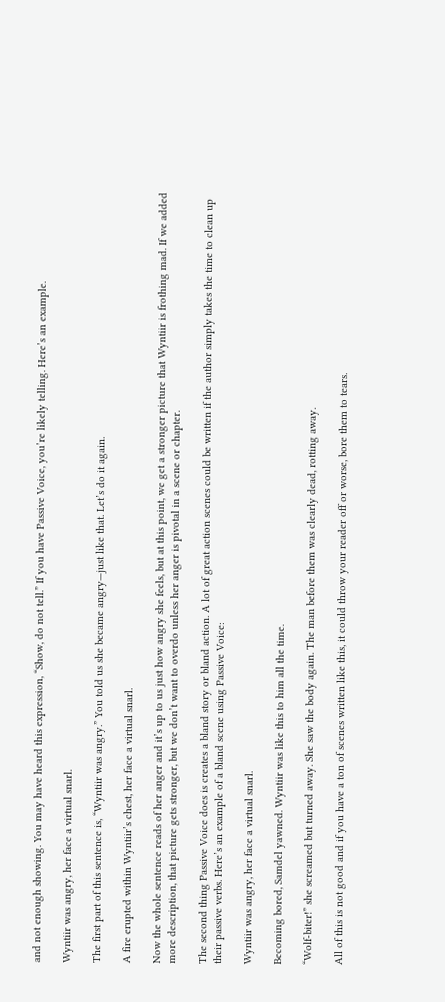and not enough showing. You may have heard this expression, “Show, do not tell.” If you have Passive Voice, you’re likely telling. Here’s an example.

Wyntiir was angry, her face a virtual snarl.

The first part of this sentence is, “Wyntiir was angry.” You told us she became angry—just like that. Let’s do it again.

A fire erupted within Wyntiir’s chest, her face a virtual snarl.

Now the whole sentence reads of her anger and it’s up to us just how angry she feels, but at this point, we get a stronger picture that Wyntiir is frothing mad. If we added more description, that picture gets stronger, but we don’t want to overdo unless her anger is pivotal in a scene or chapter.

The second thing Passive Voice does is creates a bland story or bland action. A lot of great action scenes could be written if the author simply takes the time to clean up their passive verbs. Here’s an example of a bland scene using Passive Voice:

Wyntiir was angry, her face a virtual snarl.

Becoming bored, Samdel yawned. Wyntiir was like this to him all the time.

“Wolf-biter!” she screamed but turned away. She saw the body again. The man before them was clearly dead, rotting away.

All of this is not good and if you have a ton of scenes written like this, it could throw your reader off or worse, bore them to tears.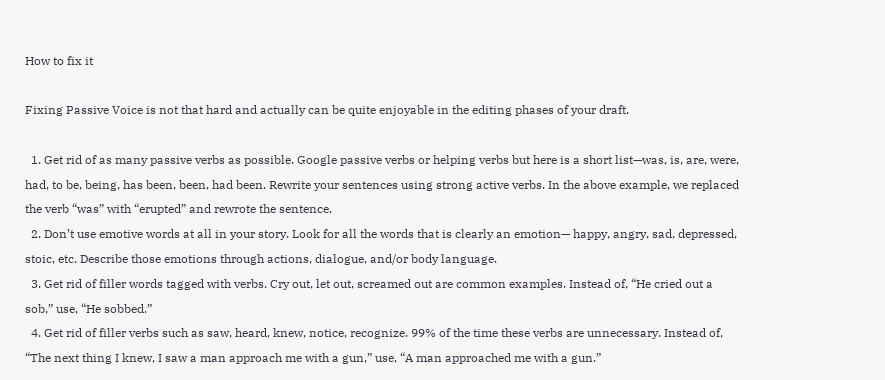How to fix it

Fixing Passive Voice is not that hard and actually can be quite enjoyable in the editing phases of your draft.

  1. Get rid of as many passive verbs as possible. Google passive verbs or helping verbs but here is a short list—was, is, are, were, had, to be, being, has been, been, had been. Rewrite your sentences using strong active verbs. In the above example, we replaced the verb “was” with “erupted” and rewrote the sentence.
  2. Don’t use emotive words at all in your story. Look for all the words that is clearly an emotion— happy, angry, sad, depressed, stoic, etc. Describe those emotions through actions, dialogue, and/or body language.
  3. Get rid of filler words tagged with verbs. Cry out, let out, screamed out are common examples. Instead of, “He cried out a sob,” use, “He sobbed.”
  4. Get rid of filler verbs such as saw, heard, knew, notice, recognize. 99% of the time these verbs are unnecessary. Instead of, “The next thing I knew, I saw a man approach me with a gun,” use, “A man approached me with a gun.”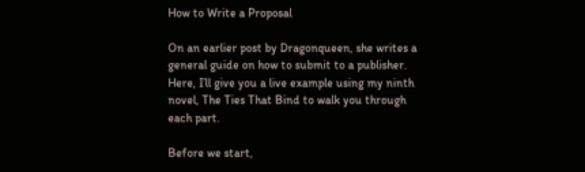How to Write a Proposal

On an earlier post by Dragonqueen, she writes a general guide on how to submit to a publisher. Here, I’ll give you a live example using my ninth novel, The Ties That Bind to walk you through each part.

Before we start,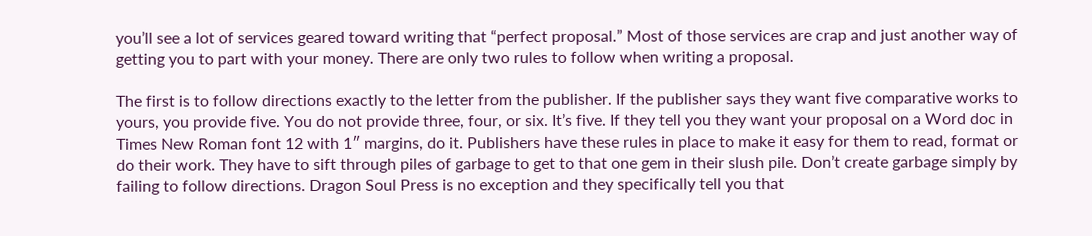you’ll see a lot of services geared toward writing that “perfect proposal.” Most of those services are crap and just another way of getting you to part with your money. There are only two rules to follow when writing a proposal.

The first is to follow directions exactly to the letter from the publisher. If the publisher says they want five comparative works to yours, you provide five. You do not provide three, four, or six. It’s five. If they tell you they want your proposal on a Word doc in Times New Roman font 12 with 1″ margins, do it. Publishers have these rules in place to make it easy for them to read, format or do their work. They have to sift through piles of garbage to get to that one gem in their slush pile. Don’t create garbage simply by failing to follow directions. Dragon Soul Press is no exception and they specifically tell you that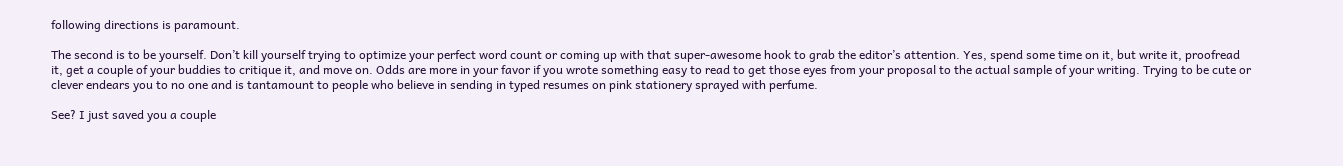following directions is paramount.

The second is to be yourself. Don’t kill yourself trying to optimize your perfect word count or coming up with that super-awesome hook to grab the editor’s attention. Yes, spend some time on it, but write it, proofread it, get a couple of your buddies to critique it, and move on. Odds are more in your favor if you wrote something easy to read to get those eyes from your proposal to the actual sample of your writing. Trying to be cute or clever endears you to no one and is tantamount to people who believe in sending in typed resumes on pink stationery sprayed with perfume.

See? I just saved you a couple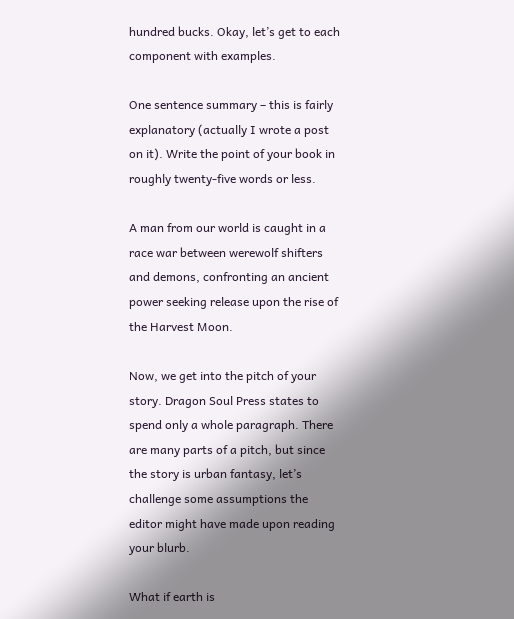hundred bucks. Okay, let’s get to each component with examples.

One sentence summary – this is fairly explanatory (actually I wrote a post on it). Write the point of your book in roughly twenty-five words or less.

A man from our world is caught in a race war between werewolf shifters and demons, confronting an ancient power seeking release upon the rise of the Harvest Moon.

Now, we get into the pitch of your story. Dragon Soul Press states to spend only a whole paragraph. There are many parts of a pitch, but since the story is urban fantasy, let’s challenge some assumptions the editor might have made upon reading your blurb.

What if earth is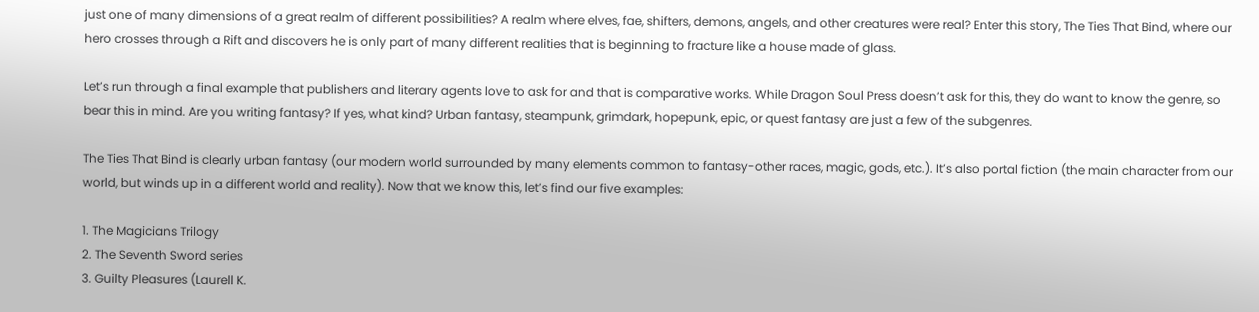just one of many dimensions of a great realm of different possibilities? A realm where elves, fae, shifters, demons, angels, and other creatures were real? Enter this story, The Ties That Bind, where our hero crosses through a Rift and discovers he is only part of many different realities that is beginning to fracture like a house made of glass.

Let’s run through a final example that publishers and literary agents love to ask for and that is comparative works. While Dragon Soul Press doesn’t ask for this, they do want to know the genre, so bear this in mind. Are you writing fantasy? If yes, what kind? Urban fantasy, steampunk, grimdark, hopepunk, epic, or quest fantasy are just a few of the subgenres.

The Ties That Bind is clearly urban fantasy (our modern world surrounded by many elements common to fantasy-other races, magic, gods, etc.). It’s also portal fiction (the main character from our world, but winds up in a different world and reality). Now that we know this, let’s find our five examples:

1. The Magicians Trilogy
2. The Seventh Sword series
3. Guilty Pleasures (Laurell K.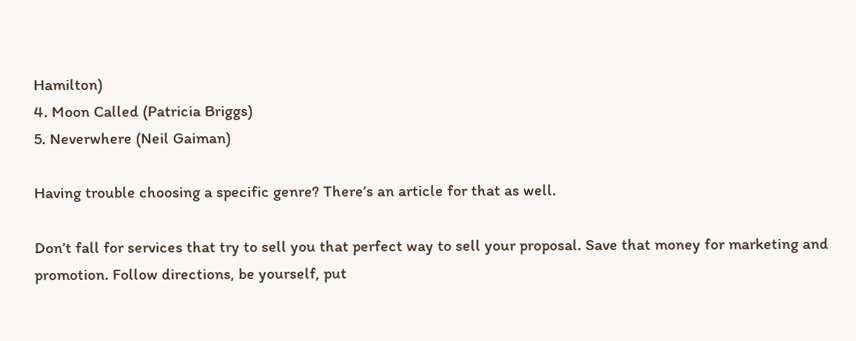Hamilton)
4. Moon Called (Patricia Briggs)
5. Neverwhere (Neil Gaiman)

Having trouble choosing a specific genre? There’s an article for that as well.

Don’t fall for services that try to sell you that perfect way to sell your proposal. Save that money for marketing and promotion. Follow directions, be yourself, put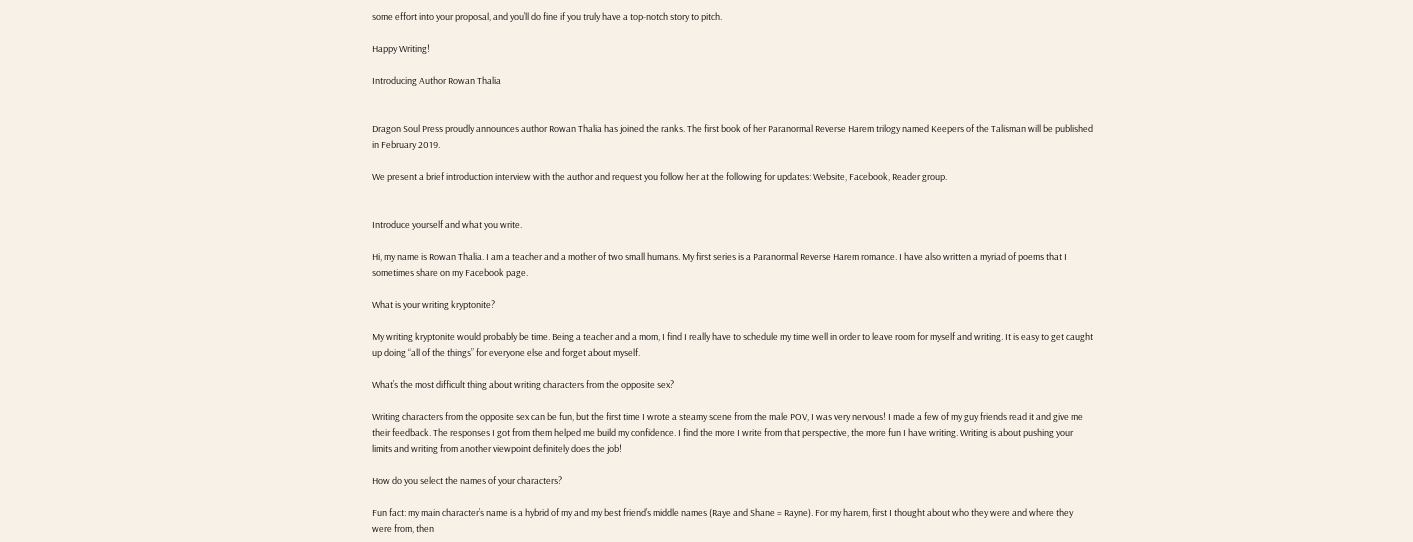some effort into your proposal, and you’ll do fine if you truly have a top-notch story to pitch.

Happy Writing!

Introducing Author Rowan Thalia


Dragon Soul Press proudly announces author Rowan Thalia has joined the ranks. The first book of her Paranormal Reverse Harem trilogy named Keepers of the Talisman will be published in February 2019.

We present a brief introduction interview with the author and request you follow her at the following for updates: Website, Facebook, Reader group.


Introduce yourself and what you write.

Hi, my name is Rowan Thalia. I am a teacher and a mother of two small humans. My first series is a Paranormal Reverse Harem romance. I have also written a myriad of poems that I sometimes share on my Facebook page.

What is your writing kryptonite?

My writing kryptonite would probably be time. Being a teacher and a mom, I find I really have to schedule my time well in order to leave room for myself and writing. It is easy to get caught up doing “all of the things” for everyone else and forget about myself.

What’s the most difficult thing about writing characters from the opposite sex?

Writing characters from the opposite sex can be fun, but the first time I wrote a steamy scene from the male POV, I was very nervous! I made a few of my guy friends read it and give me their feedback. The responses I got from them helped me build my confidence. I find the more I write from that perspective, the more fun I have writing. Writing is about pushing your limits and writing from another viewpoint definitely does the job!

How do you select the names of your characters?

Fun fact: my main character’s name is a hybrid of my and my best friend’s middle names (Raye and Shane = Rayne). For my harem, first I thought about who they were and where they were from, then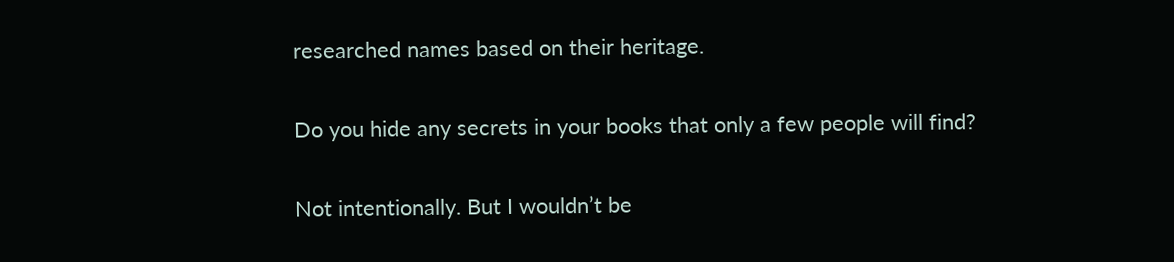researched names based on their heritage.

Do you hide any secrets in your books that only a few people will find?

Not intentionally. But I wouldn’t be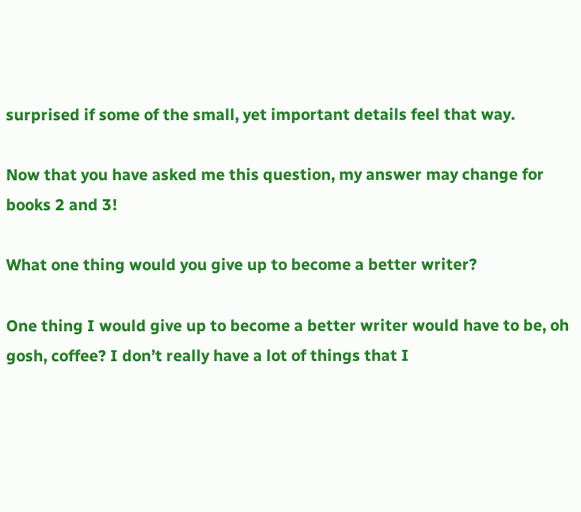surprised if some of the small, yet important details feel that way.

Now that you have asked me this question, my answer may change for books 2 and 3!

What one thing would you give up to become a better writer?

One thing I would give up to become a better writer would have to be, oh gosh, coffee? I don’t really have a lot of things that I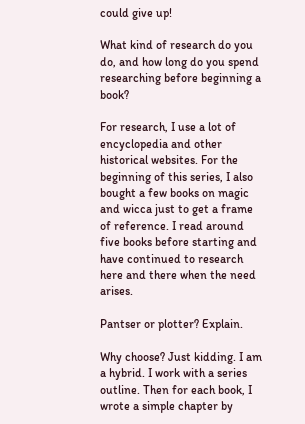could give up!

What kind of research do you do, and how long do you spend researching before beginning a book?

For research, I use a lot of encyclopedia and other historical websites. For the beginning of this series, I also bought a few books on magic and wicca just to get a frame of reference. I read around five books before starting and have continued to research here and there when the need arises.

Pantser or plotter? Explain.

Why choose? Just kidding. I am a hybrid. I work with a series outline. Then for each book, I wrote a simple chapter by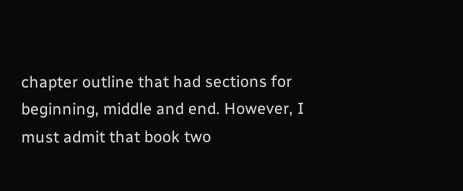chapter outline that had sections for beginning, middle and end. However, I must admit that book two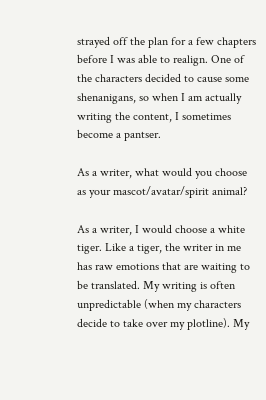strayed off the plan for a few chapters before I was able to realign. One of the characters decided to cause some shenanigans, so when I am actually writing the content, I sometimes become a pantser.

As a writer, what would you choose as your mascot/avatar/spirit animal?

As a writer, I would choose a white tiger. Like a tiger, the writer in me has raw emotions that are waiting to be translated. My writing is often unpredictable (when my characters decide to take over my plotline). My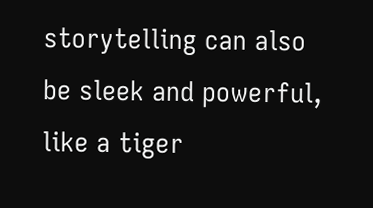storytelling can also be sleek and powerful, like a tiger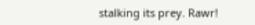stalking its prey. Rawr!